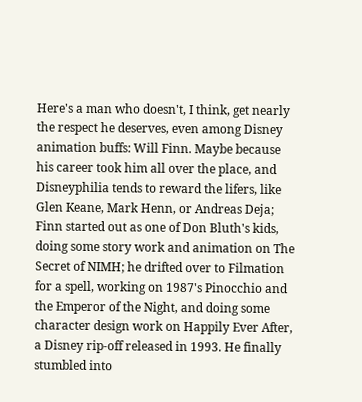Here's a man who doesn't, I think, get nearly the respect he deserves, even among Disney animation buffs: Will Finn. Maybe because his career took him all over the place, and Disneyphilia tends to reward the lifers, like Glen Keane, Mark Henn, or Andreas Deja; Finn started out as one of Don Bluth's kids, doing some story work and animation on The Secret of NIMH; he drifted over to Filmation for a spell, working on 1987's Pinocchio and the Emperor of the Night, and doing some character design work on Happily Ever After, a Disney rip-off released in 1993. He finally stumbled into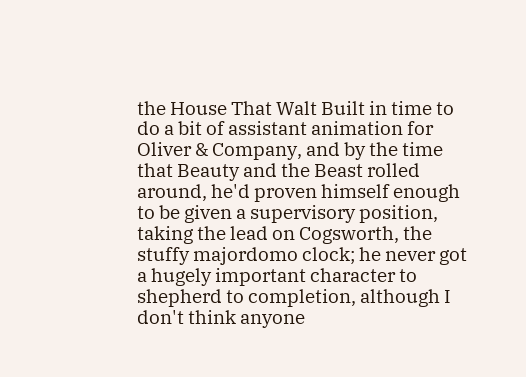the House That Walt Built in time to do a bit of assistant animation for Oliver & Company, and by the time that Beauty and the Beast rolled around, he'd proven himself enough to be given a supervisory position, taking the lead on Cogsworth, the stuffy majordomo clock; he never got a hugely important character to shepherd to completion, although I don't think anyone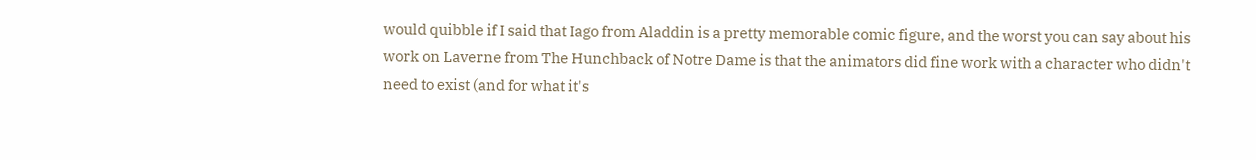would quibble if I said that Iago from Aladdin is a pretty memorable comic figure, and the worst you can say about his work on Laverne from The Hunchback of Notre Dame is that the animators did fine work with a character who didn't need to exist (and for what it's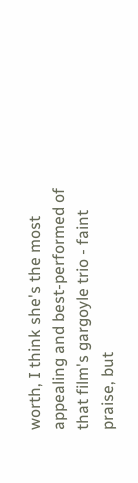worth, I think she's the most appealing and best-performed of that film's gargoyle trio - faint praise, but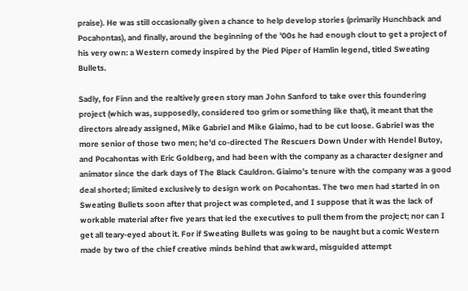praise). He was still occasionally given a chance to help develop stories (primarily Hunchback and Pocahontas), and finally, around the beginning of the '00s he had enough clout to get a project of his very own: a Western comedy inspired by the Pied Piper of Hamlin legend, titled Sweating Bullets.

Sadly, for Finn and the realtively green story man John Sanford to take over this foundering project (which was, supposedly, considered too grim or something like that), it meant that the directors already assigned, Mike Gabriel and Mike Giaimo, had to be cut loose. Gabriel was the more senior of those two men; he'd co-directed The Rescuers Down Under with Hendel Butoy, and Pocahontas with Eric Goldberg, and had been with the company as a character designer and animator since the dark days of The Black Cauldron. Giaimo's tenure with the company was a good deal shorted; limited exclusively to design work on Pocahontas. The two men had started in on Sweating Bullets soon after that project was completed, and I suppose that it was the lack of workable material after five years that led the executives to pull them from the project; nor can I get all teary-eyed about it. For if Sweating Bullets was going to be naught but a comic Western made by two of the chief creative minds behind that awkward, misguided attempt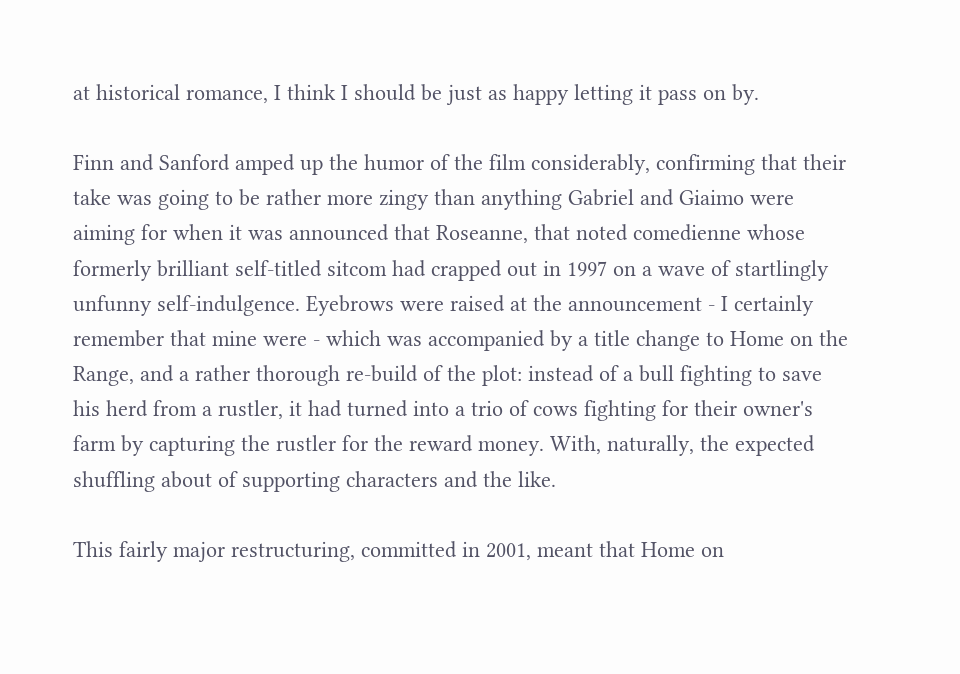at historical romance, I think I should be just as happy letting it pass on by.

Finn and Sanford amped up the humor of the film considerably, confirming that their take was going to be rather more zingy than anything Gabriel and Giaimo were aiming for when it was announced that Roseanne, that noted comedienne whose formerly brilliant self-titled sitcom had crapped out in 1997 on a wave of startlingly unfunny self-indulgence. Eyebrows were raised at the announcement - I certainly remember that mine were - which was accompanied by a title change to Home on the Range, and a rather thorough re-build of the plot: instead of a bull fighting to save his herd from a rustler, it had turned into a trio of cows fighting for their owner's farm by capturing the rustler for the reward money. With, naturally, the expected shuffling about of supporting characters and the like.

This fairly major restructuring, committed in 2001, meant that Home on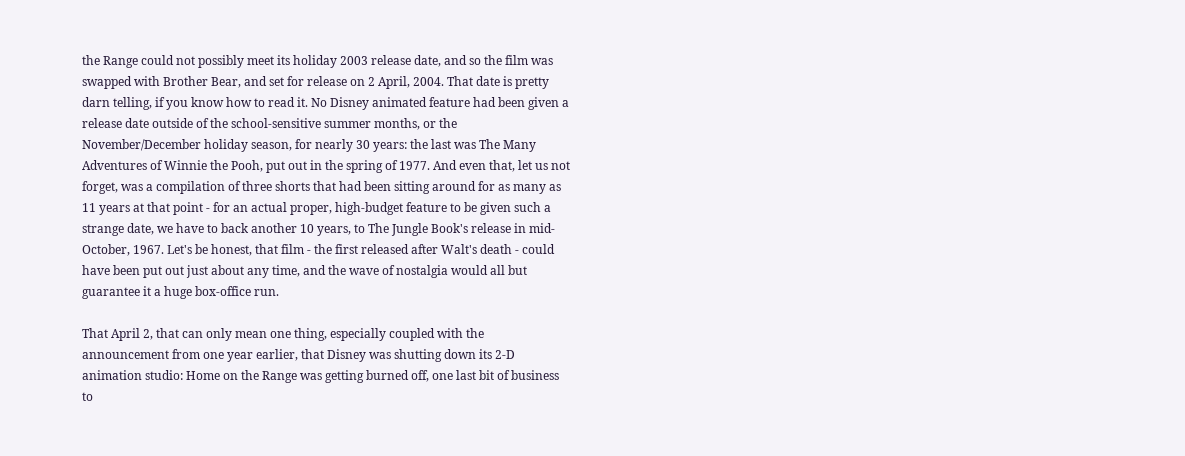the Range could not possibly meet its holiday 2003 release date, and so the film was swapped with Brother Bear, and set for release on 2 April, 2004. That date is pretty darn telling, if you know how to read it. No Disney animated feature had been given a release date outside of the school-sensitive summer months, or the November/December holiday season, for nearly 30 years: the last was The Many Adventures of Winnie the Pooh, put out in the spring of 1977. And even that, let us not forget, was a compilation of three shorts that had been sitting around for as many as 11 years at that point - for an actual proper, high-budget feature to be given such a strange date, we have to back another 10 years, to The Jungle Book's release in mid-October, 1967. Let's be honest, that film - the first released after Walt's death - could have been put out just about any time, and the wave of nostalgia would all but guarantee it a huge box-office run.

That April 2, that can only mean one thing, especially coupled with the announcement from one year earlier, that Disney was shutting down its 2-D animation studio: Home on the Range was getting burned off, one last bit of business to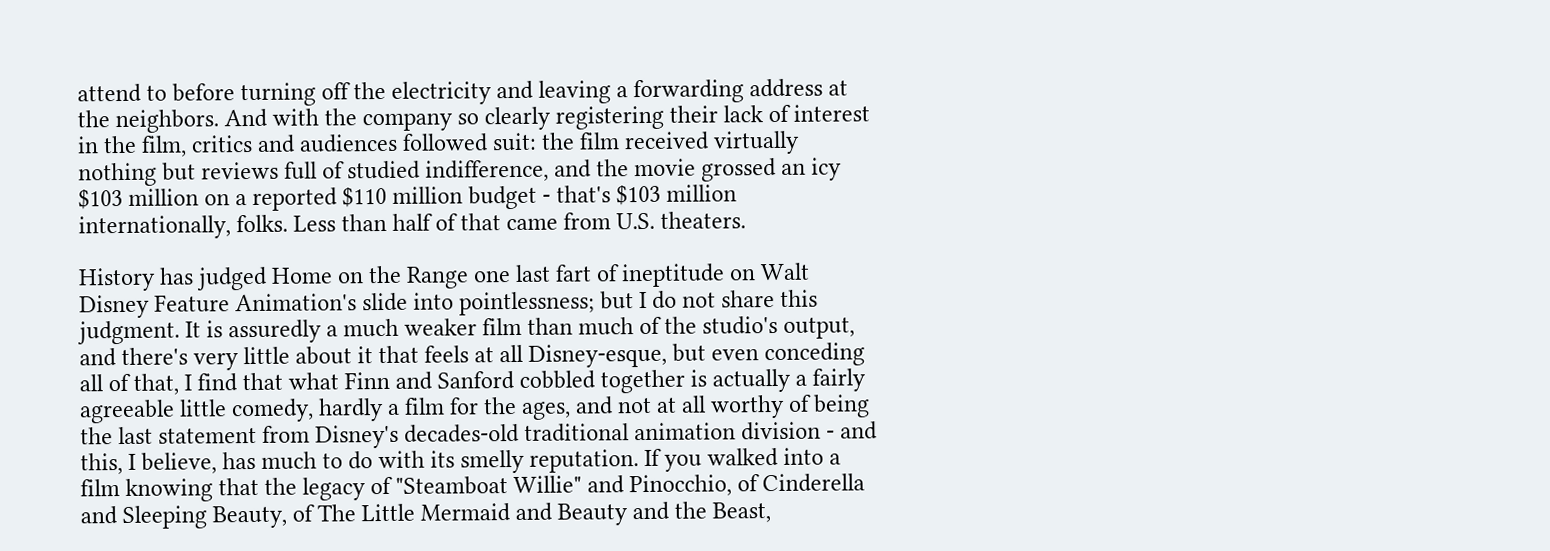attend to before turning off the electricity and leaving a forwarding address at the neighbors. And with the company so clearly registering their lack of interest in the film, critics and audiences followed suit: the film received virtually nothing but reviews full of studied indifference, and the movie grossed an icy $103 million on a reported $110 million budget - that's $103 million internationally, folks. Less than half of that came from U.S. theaters.

History has judged Home on the Range one last fart of ineptitude on Walt Disney Feature Animation's slide into pointlessness; but I do not share this judgment. It is assuredly a much weaker film than much of the studio's output, and there's very little about it that feels at all Disney-esque, but even conceding all of that, I find that what Finn and Sanford cobbled together is actually a fairly agreeable little comedy, hardly a film for the ages, and not at all worthy of being the last statement from Disney's decades-old traditional animation division - and this, I believe, has much to do with its smelly reputation. If you walked into a film knowing that the legacy of "Steamboat Willie" and Pinocchio, of Cinderella and Sleeping Beauty, of The Little Mermaid and Beauty and the Beast,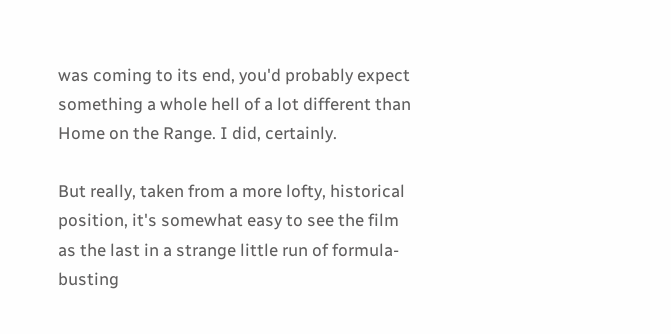was coming to its end, you'd probably expect something a whole hell of a lot different than Home on the Range. I did, certainly.

But really, taken from a more lofty, historical position, it's somewhat easy to see the film as the last in a strange little run of formula-busting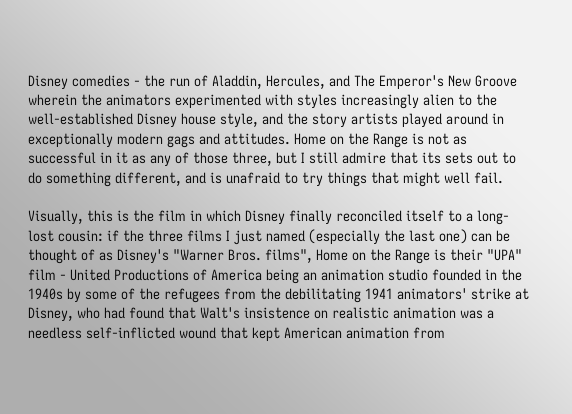Disney comedies - the run of Aladdin, Hercules, and The Emperor's New Groove wherein the animators experimented with styles increasingly alien to the well-established Disney house style, and the story artists played around in exceptionally modern gags and attitudes. Home on the Range is not as successful in it as any of those three, but I still admire that its sets out to do something different, and is unafraid to try things that might well fail.

Visually, this is the film in which Disney finally reconciled itself to a long-lost cousin: if the three films I just named (especially the last one) can be thought of as Disney's "Warner Bros. films", Home on the Range is their "UPA" film - United Productions of America being an animation studio founded in the 1940s by some of the refugees from the debilitating 1941 animators' strike at Disney, who had found that Walt's insistence on realistic animation was a needless self-inflicted wound that kept American animation from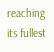reaching its fullest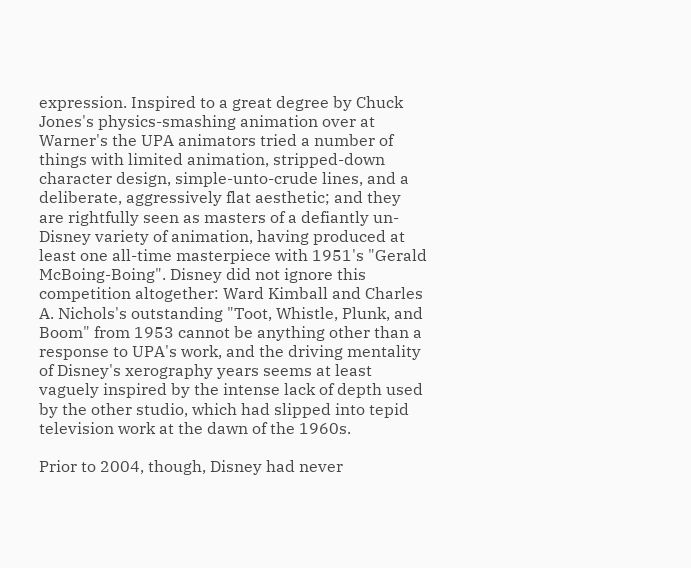expression. Inspired to a great degree by Chuck Jones's physics-smashing animation over at Warner's the UPA animators tried a number of things with limited animation, stripped-down character design, simple-unto-crude lines, and a deliberate, aggressively flat aesthetic; and they are rightfully seen as masters of a defiantly un-Disney variety of animation, having produced at least one all-time masterpiece with 1951's "Gerald McBoing-Boing". Disney did not ignore this competition altogether: Ward Kimball and Charles A. Nichols's outstanding "Toot, Whistle, Plunk, and Boom" from 1953 cannot be anything other than a response to UPA's work, and the driving mentality of Disney's xerography years seems at least vaguely inspired by the intense lack of depth used by the other studio, which had slipped into tepid television work at the dawn of the 1960s.

Prior to 2004, though, Disney had never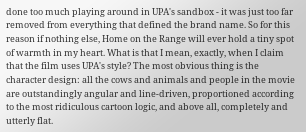done too much playing around in UPA's sandbox - it was just too far removed from everything that defined the brand name. So for this reason if nothing else, Home on the Range will ever hold a tiny spot of warmth in my heart. What is that I mean, exactly, when I claim that the film uses UPA's style? The most obvious thing is the character design: all the cows and animals and people in the movie are outstandingly angular and line-driven, proportioned according to the most ridiculous cartoon logic, and above all, completely and utterly flat.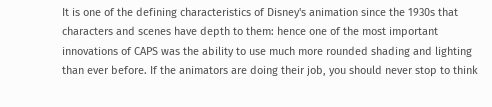It is one of the defining characteristics of Disney's animation since the 1930s that characters and scenes have depth to them: hence one of the most important innovations of CAPS was the ability to use much more rounded shading and lighting than ever before. If the animators are doing their job, you should never stop to think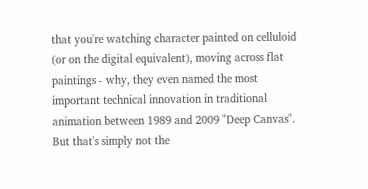that you're watching character painted on celluloid (or on the digital equivalent), moving across flat paintings - why, they even named the most important technical innovation in traditional animation between 1989 and 2009 "Deep Canvas". But that's simply not the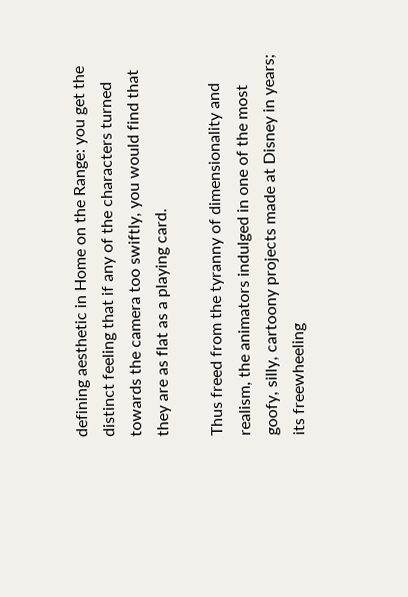defining aesthetic in Home on the Range: you get the distinct feeling that if any of the characters turned towards the camera too swiftly, you would find that they are as flat as a playing card.

Thus freed from the tyranny of dimensionality and realism, the animators indulged in one of the most goofy, silly, cartoony projects made at Disney in years; its freewheeling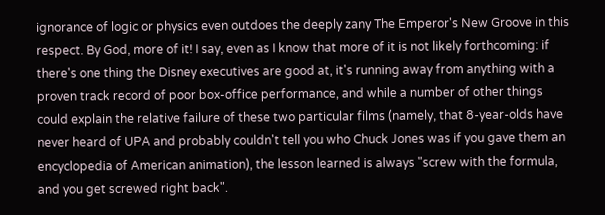ignorance of logic or physics even outdoes the deeply zany The Emperor's New Groove in this respect. By God, more of it! I say, even as I know that more of it is not likely forthcoming: if there's one thing the Disney executives are good at, it's running away from anything with a proven track record of poor box-office performance, and while a number of other things could explain the relative failure of these two particular films (namely, that 8-year-olds have never heard of UPA and probably couldn't tell you who Chuck Jones was if you gave them an encyclopedia of American animation), the lesson learned is always "screw with the formula, and you get screwed right back".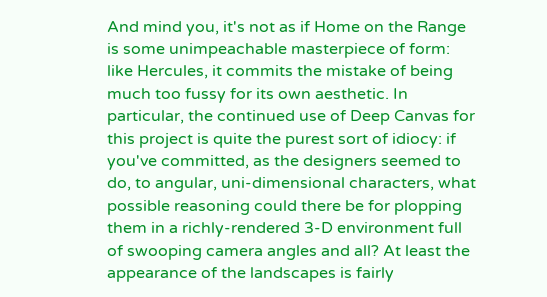And mind you, it's not as if Home on the Range is some unimpeachable masterpiece of form: like Hercules, it commits the mistake of being much too fussy for its own aesthetic. In particular, the continued use of Deep Canvas for this project is quite the purest sort of idiocy: if you've committed, as the designers seemed to do, to angular, uni-dimensional characters, what possible reasoning could there be for plopping them in a richly-rendered 3-D environment full of swooping camera angles and all? At least the appearance of the landscapes is fairly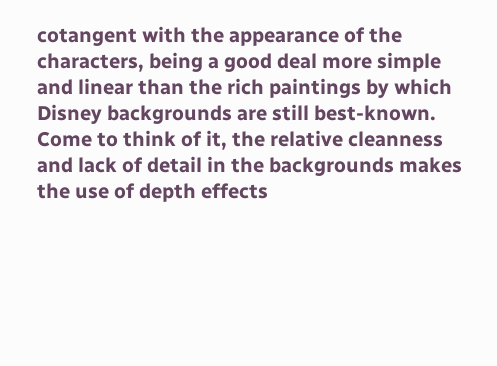cotangent with the appearance of the characters, being a good deal more simple and linear than the rich paintings by which Disney backgrounds are still best-known. Come to think of it, the relative cleanness and lack of detail in the backgrounds makes the use of depth effects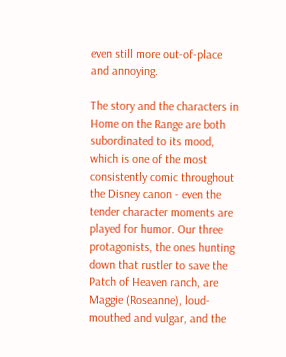even still more out-of-place and annoying.

The story and the characters in Home on the Range are both subordinated to its mood, which is one of the most consistently comic throughout the Disney canon - even the tender character moments are played for humor. Our three protagonists, the ones hunting down that rustler to save the Patch of Heaven ranch, are Maggie (Roseanne), loud-mouthed and vulgar, and the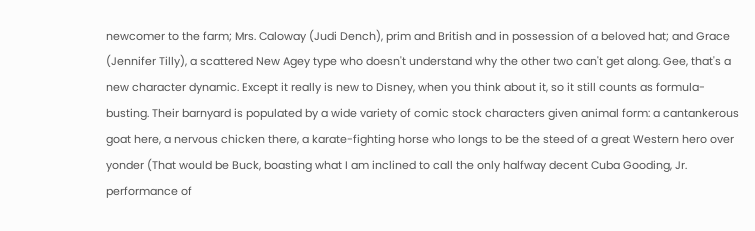newcomer to the farm; Mrs. Caloway (Judi Dench), prim and British and in possession of a beloved hat; and Grace (Jennifer Tilly), a scattered New Agey type who doesn't understand why the other two can't get along. Gee, that's a new character dynamic. Except it really is new to Disney, when you think about it, so it still counts as formula-busting. Their barnyard is populated by a wide variety of comic stock characters given animal form: a cantankerous goat here, a nervous chicken there, a karate-fighting horse who longs to be the steed of a great Western hero over yonder (That would be Buck, boasting what I am inclined to call the only halfway decent Cuba Gooding, Jr. performance of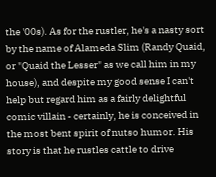the '00s). As for the rustler, he's a nasty sort by the name of Alameda Slim (Randy Quaid, or "Quaid the Lesser" as we call him in my house), and despite my good sense I can't help but regard him as a fairly delightful comic villain - certainly, he is conceived in the most bent spirit of nutso humor. His story is that he rustles cattle to drive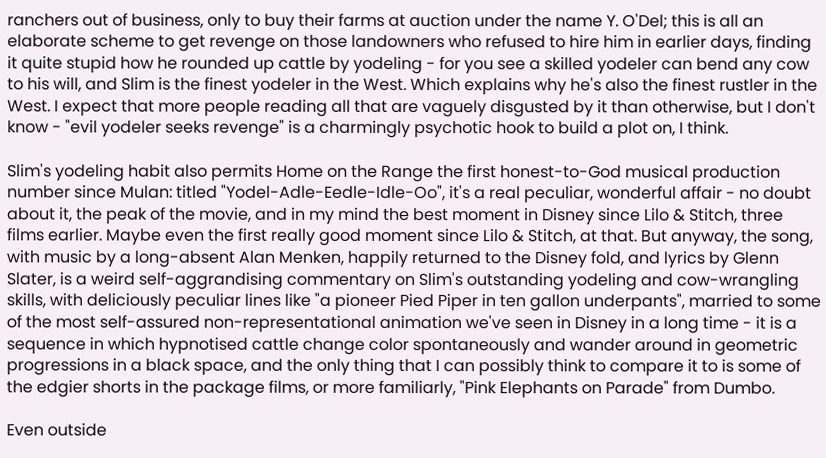ranchers out of business, only to buy their farms at auction under the name Y. O'Del; this is all an elaborate scheme to get revenge on those landowners who refused to hire him in earlier days, finding it quite stupid how he rounded up cattle by yodeling - for you see a skilled yodeler can bend any cow to his will, and Slim is the finest yodeler in the West. Which explains why he's also the finest rustler in the West. I expect that more people reading all that are vaguely disgusted by it than otherwise, but I don't know - "evil yodeler seeks revenge" is a charmingly psychotic hook to build a plot on, I think.

Slim's yodeling habit also permits Home on the Range the first honest-to-God musical production number since Mulan: titled "Yodel-Adle-Eedle-Idle-Oo", it's a real peculiar, wonderful affair - no doubt about it, the peak of the movie, and in my mind the best moment in Disney since Lilo & Stitch, three films earlier. Maybe even the first really good moment since Lilo & Stitch, at that. But anyway, the song, with music by a long-absent Alan Menken, happily returned to the Disney fold, and lyrics by Glenn Slater, is a weird self-aggrandising commentary on Slim's outstanding yodeling and cow-wrangling skills, with deliciously peculiar lines like "a pioneer Pied Piper in ten gallon underpants", married to some of the most self-assured non-representational animation we've seen in Disney in a long time - it is a sequence in which hypnotised cattle change color spontaneously and wander around in geometric progressions in a black space, and the only thing that I can possibly think to compare it to is some of the edgier shorts in the package films, or more familiarly, "Pink Elephants on Parade" from Dumbo.

Even outside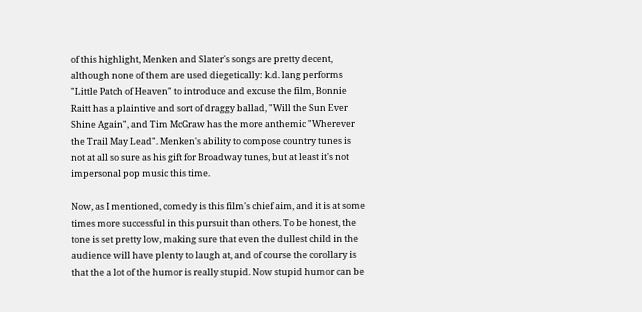of this highlight, Menken and Slater's songs are pretty decent, although none of them are used diegetically: k.d. lang performs "Little Patch of Heaven" to introduce and excuse the film, Bonnie Raitt has a plaintive and sort of draggy ballad, "Will the Sun Ever Shine Again", and Tim McGraw has the more anthemic "Wherever the Trail May Lead". Menken's ability to compose country tunes is not at all so sure as his gift for Broadway tunes, but at least it's not impersonal pop music this time.

Now, as I mentioned, comedy is this film's chief aim, and it is at some times more successful in this pursuit than others. To be honest, the tone is set pretty low, making sure that even the dullest child in the audience will have plenty to laugh at, and of course the corollary is that the a lot of the humor is really stupid. Now stupid humor can be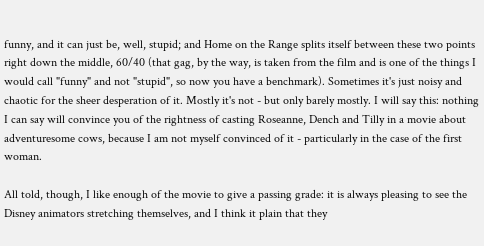funny, and it can just be, well, stupid; and Home on the Range splits itself between these two points right down the middle, 60/40 (that gag, by the way, is taken from the film and is one of the things I would call "funny" and not "stupid", so now you have a benchmark). Sometimes it's just noisy and chaotic for the sheer desperation of it. Mostly it's not - but only barely mostly. I will say this: nothing I can say will convince you of the rightness of casting Roseanne, Dench and Tilly in a movie about adventuresome cows, because I am not myself convinced of it - particularly in the case of the first woman.

All told, though, I like enough of the movie to give a passing grade: it is always pleasing to see the Disney animators stretching themselves, and I think it plain that they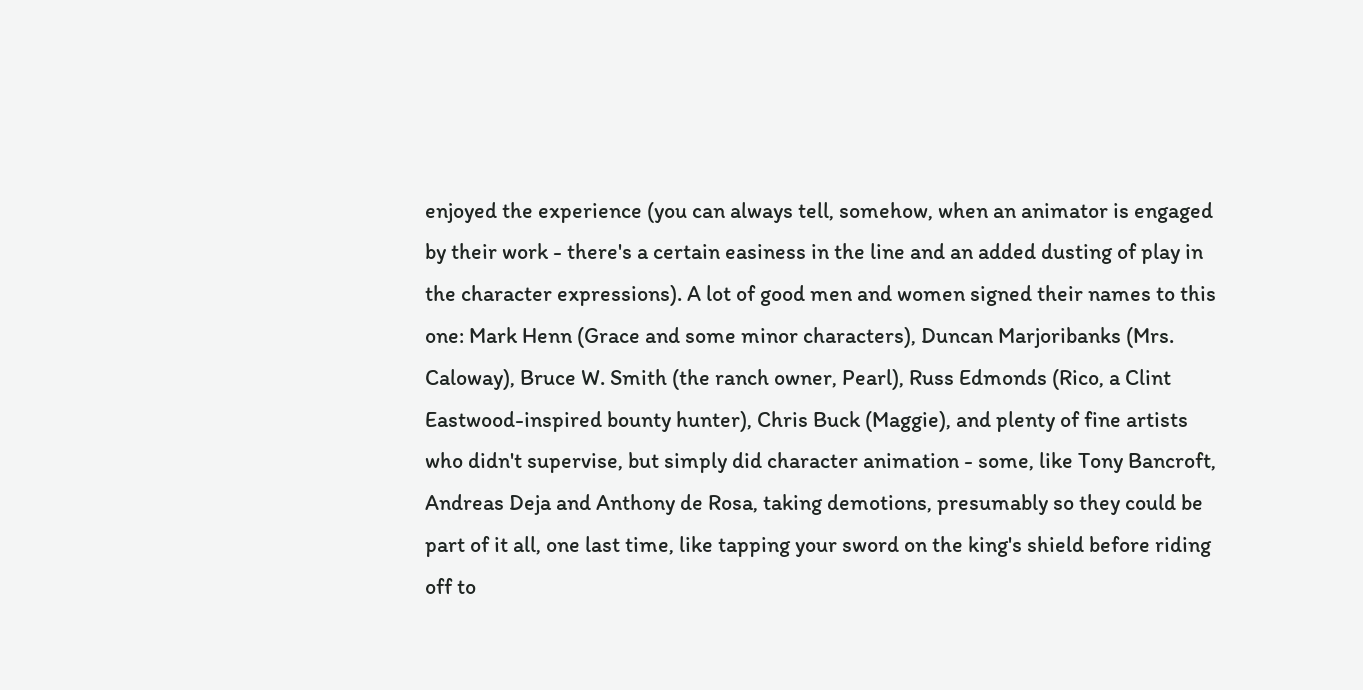enjoyed the experience (you can always tell, somehow, when an animator is engaged by their work - there's a certain easiness in the line and an added dusting of play in the character expressions). A lot of good men and women signed their names to this one: Mark Henn (Grace and some minor characters), Duncan Marjoribanks (Mrs. Caloway), Bruce W. Smith (the ranch owner, Pearl), Russ Edmonds (Rico, a Clint Eastwood-inspired bounty hunter), Chris Buck (Maggie), and plenty of fine artists who didn't supervise, but simply did character animation - some, like Tony Bancroft, Andreas Deja and Anthony de Rosa, taking demotions, presumably so they could be part of it all, one last time, like tapping your sword on the king's shield before riding off to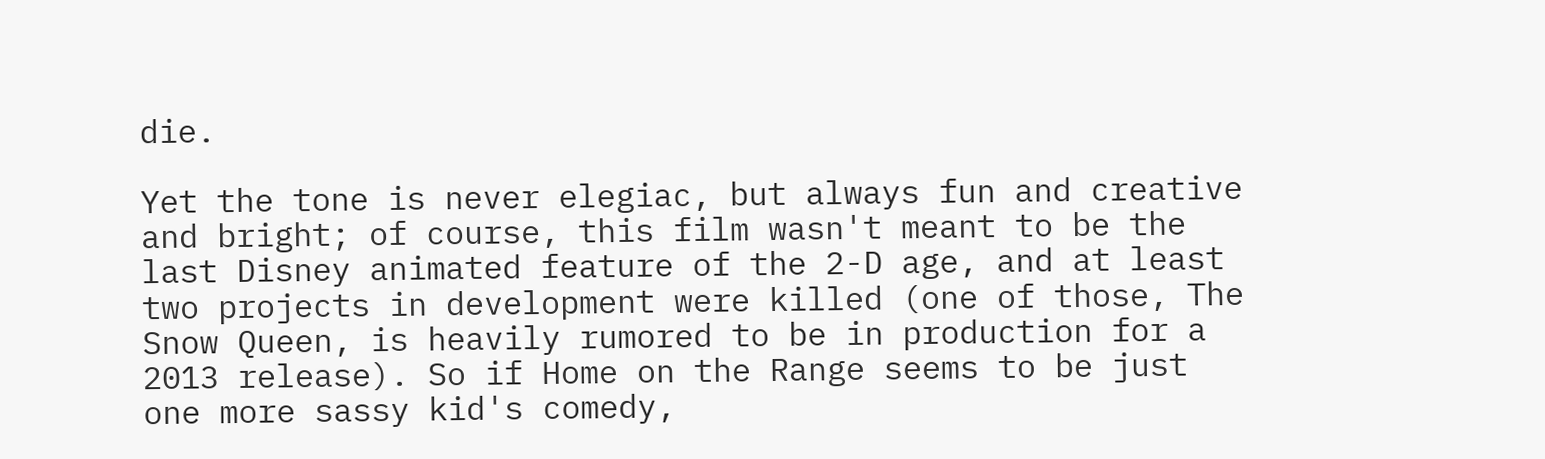die.

Yet the tone is never elegiac, but always fun and creative and bright; of course, this film wasn't meant to be the last Disney animated feature of the 2-D age, and at least two projects in development were killed (one of those, The Snow Queen, is heavily rumored to be in production for a 2013 release). So if Home on the Range seems to be just one more sassy kid's comedy,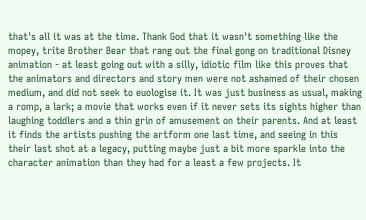that's all it was at the time. Thank God that it wasn't something like the mopey, trite Brother Bear that rang out the final gong on traditional Disney animation - at least going out with a silly, idiotic film like this proves that the animators and directors and story men were not ashamed of their chosen medium, and did not seek to euologise it. It was just business as usual, making a romp, a lark; a movie that works even if it never sets its sights higher than laughing toddlers and a thin grin of amusement on their parents. And at least it finds the artists pushing the artform one last time, and seeing in this their last shot at a legacy, putting maybe just a bit more sparkle into the character animation than they had for a least a few projects. It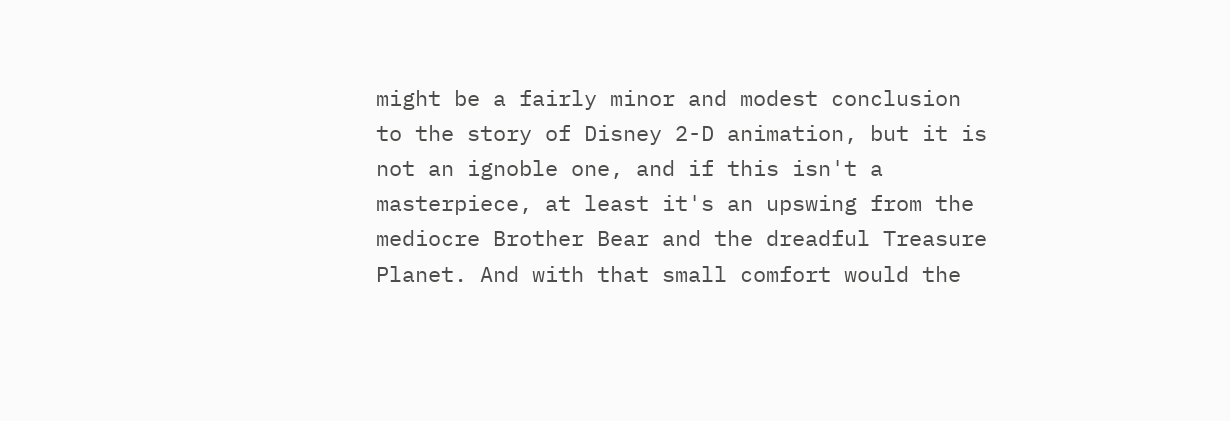might be a fairly minor and modest conclusion to the story of Disney 2-D animation, but it is not an ignoble one, and if this isn't a masterpiece, at least it's an upswing from the mediocre Brother Bear and the dreadful Treasure Planet. And with that small comfort would the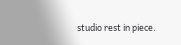studio rest in piece.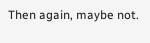Then again, maybe not.